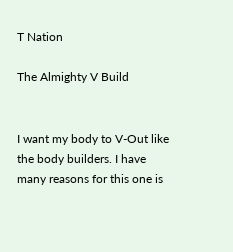T Nation

The Almighty V Build


I want my body to V-Out like the body builders. I have many reasons for this one is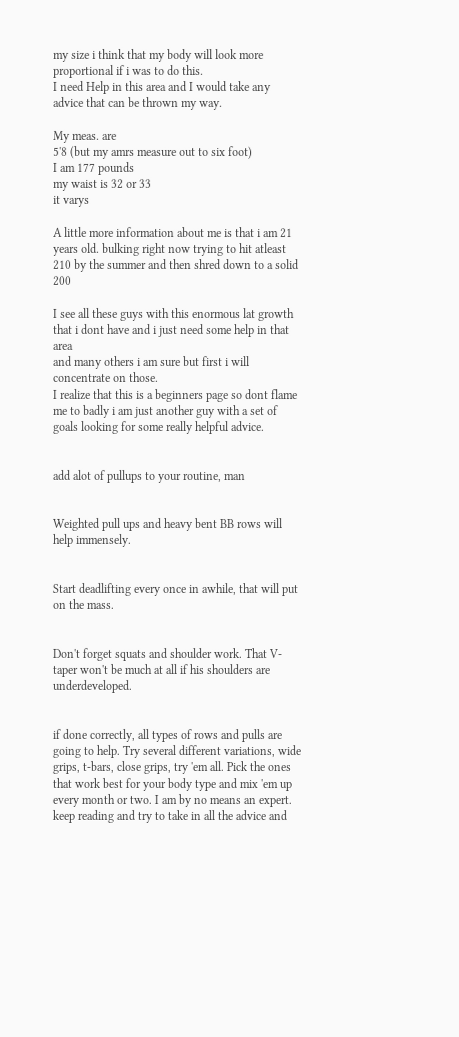my size i think that my body will look more proportional if i was to do this.
I need Help in this area and I would take any advice that can be thrown my way.

My meas. are
5'8 (but my amrs measure out to six foot)
I am 177 pounds
my waist is 32 or 33
it varys

A little more information about me is that i am 21 years old. bulking right now trying to hit atleast 210 by the summer and then shred down to a solid 200

I see all these guys with this enormous lat growth that i dont have and i just need some help in that area
and many others i am sure but first i will concentrate on those.
I realize that this is a beginners page so dont flame me to badly i am just another guy with a set of goals looking for some really helpful advice.


add alot of pullups to your routine, man


Weighted pull ups and heavy bent BB rows will help immensely.


Start deadlifting every once in awhile, that will put on the mass.


Don't forget squats and shoulder work. That V-taper won't be much at all if his shoulders are underdeveloped.


if done correctly, all types of rows and pulls are going to help. Try several different variations, wide grips, t-bars, close grips, try 'em all. Pick the ones that work best for your body type and mix 'em up every month or two. I am by no means an expert. keep reading and try to take in all the advice and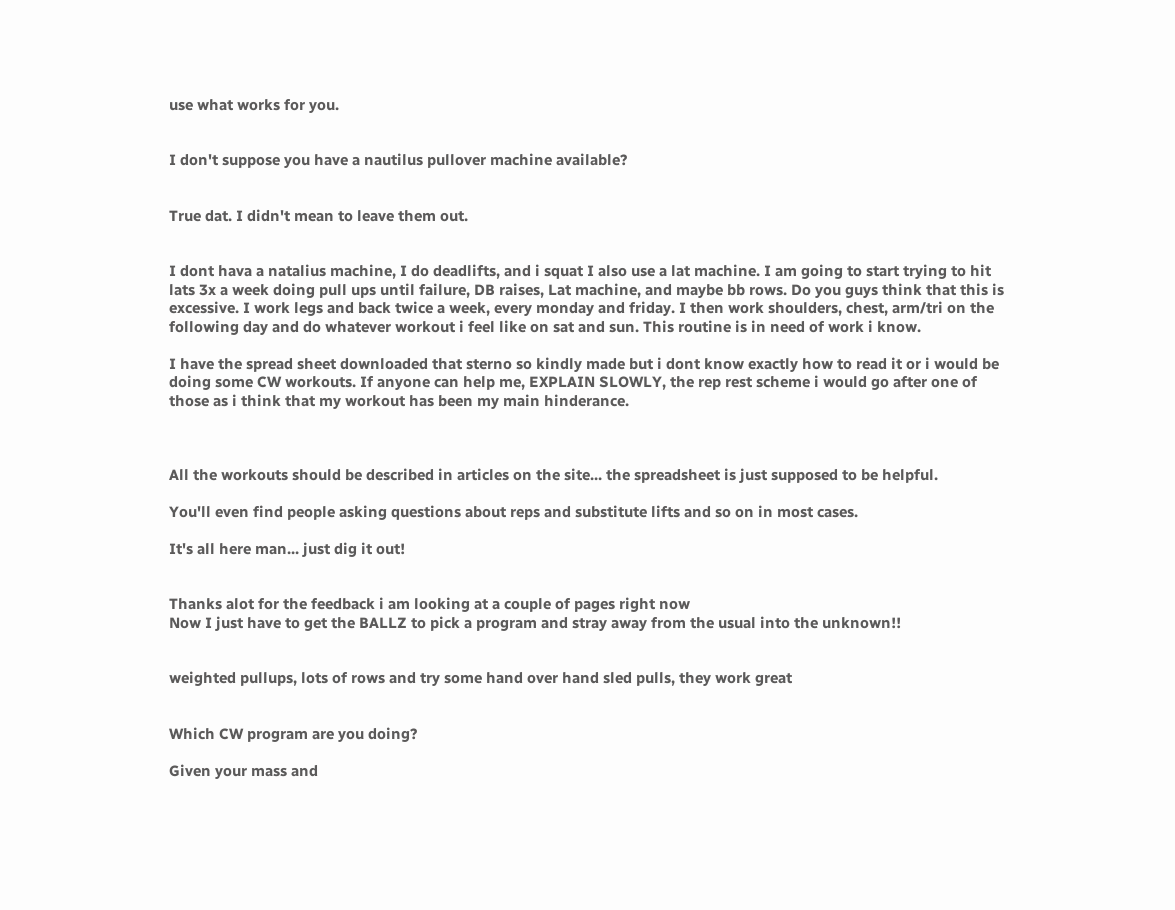use what works for you.


I don't suppose you have a nautilus pullover machine available?


True dat. I didn't mean to leave them out.


I dont hava a natalius machine, I do deadlifts, and i squat I also use a lat machine. I am going to start trying to hit lats 3x a week doing pull ups until failure, DB raises, Lat machine, and maybe bb rows. Do you guys think that this is excessive. I work legs and back twice a week, every monday and friday. I then work shoulders, chest, arm/tri on the following day and do whatever workout i feel like on sat and sun. This routine is in need of work i know.

I have the spread sheet downloaded that sterno so kindly made but i dont know exactly how to read it or i would be doing some CW workouts. If anyone can help me, EXPLAIN SLOWLY, the rep rest scheme i would go after one of those as i think that my workout has been my main hinderance.



All the workouts should be described in articles on the site... the spreadsheet is just supposed to be helpful.

You'll even find people asking questions about reps and substitute lifts and so on in most cases.

It's all here man... just dig it out!


Thanks alot for the feedback i am looking at a couple of pages right now
Now I just have to get the BALLZ to pick a program and stray away from the usual into the unknown!!


weighted pullups, lots of rows and try some hand over hand sled pulls, they work great


Which CW program are you doing?

Given your mass and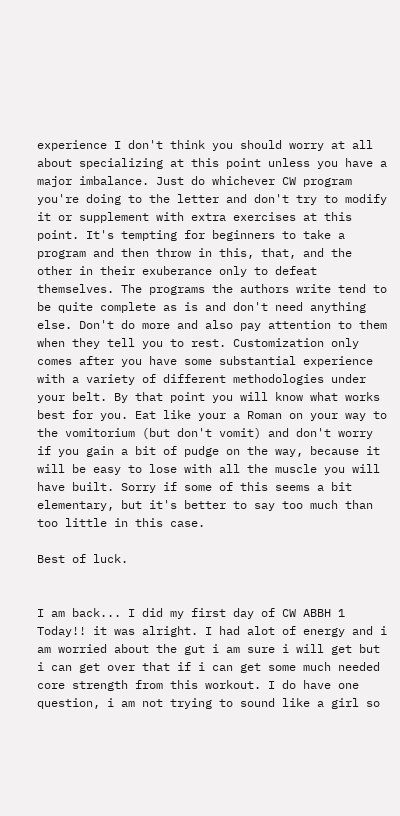experience I don't think you should worry at all about specializing at this point unless you have a major imbalance. Just do whichever CW program you're doing to the letter and don't try to modify it or supplement with extra exercises at this point. It's tempting for beginners to take a program and then throw in this, that, and the other in their exuberance only to defeat themselves. The programs the authors write tend to be quite complete as is and don't need anything else. Don't do more and also pay attention to them when they tell you to rest. Customization only comes after you have some substantial experience with a variety of different methodologies under your belt. By that point you will know what works best for you. Eat like your a Roman on your way to the vomitorium (but don't vomit) and don't worry if you gain a bit of pudge on the way, because it will be easy to lose with all the muscle you will have built. Sorry if some of this seems a bit elementary, but it's better to say too much than too little in this case.

Best of luck.


I am back... I did my first day of CW ABBH 1 Today!! it was alright. I had alot of energy and i am worried about the gut i am sure i will get but i can get over that if i can get some much needed core strength from this workout. I do have one question, i am not trying to sound like a girl so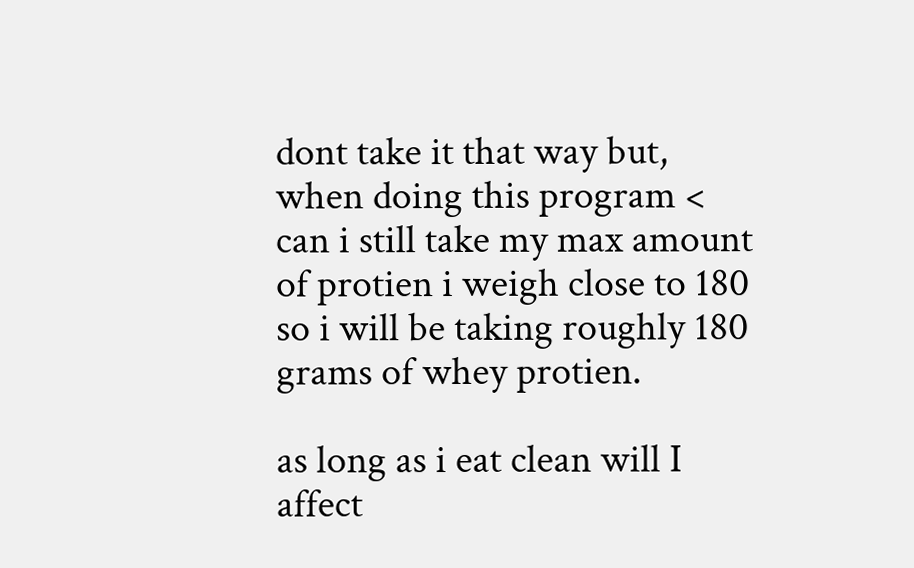dont take it that way but, when doing this program < can i still take my max amount of protien i weigh close to 180 so i will be taking roughly 180 grams of whey protien.

as long as i eat clean will I affect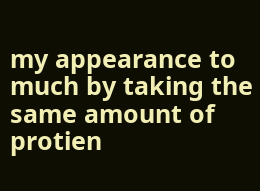my appearance to much by taking the same amount of protien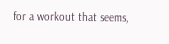for a workout that seems,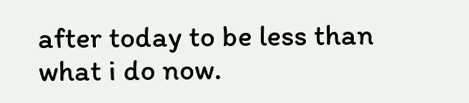after today to be less than what i do now.